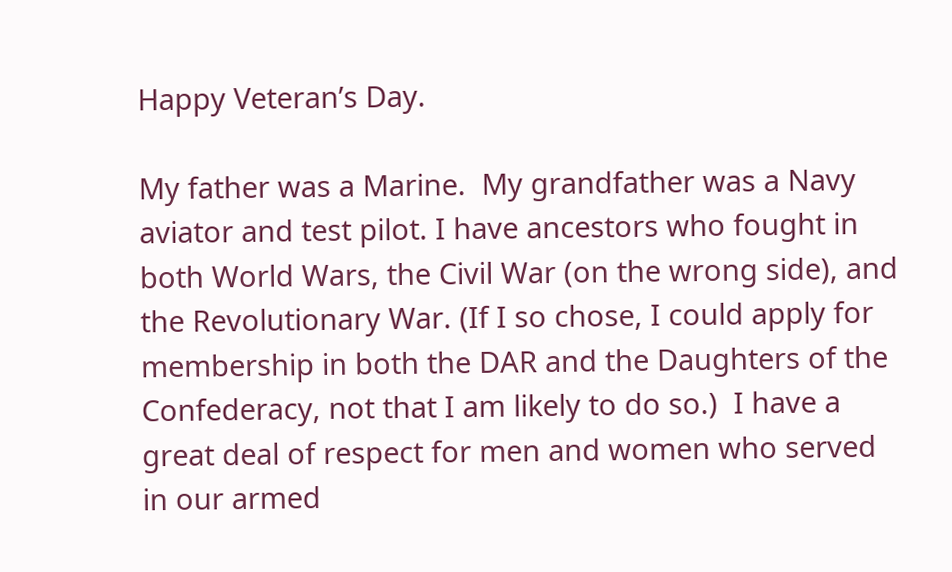Happy Veteran’s Day.

My father was a Marine.  My grandfather was a Navy aviator and test pilot. I have ancestors who fought in both World Wars, the Civil War (on the wrong side), and the Revolutionary War. (If I so chose, I could apply for membership in both the DAR and the Daughters of the Confederacy, not that I am likely to do so.)  I have a great deal of respect for men and women who served in our armed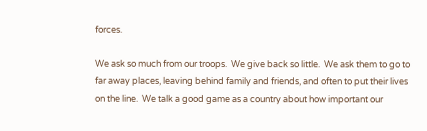forces.

We ask so much from our troops.  We give back so little.  We ask them to go to far away places, leaving behind family and friends, and often to put their lives on the line.  We talk a good game as a country about how important our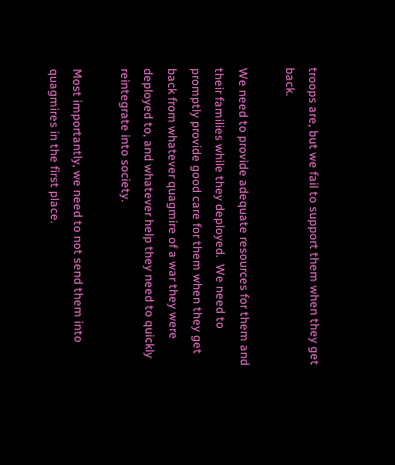troops are, but we fail to support them when they get back.

We need to provide adequate resources for them and their families while they deployed.  We need to promptly provide good care for them when they get back from whatever quagmire of a war they were deployed to, and whatever help they need to quickly reintegrate into society.

Most importantly, we need to not send them into quagmires in the first place.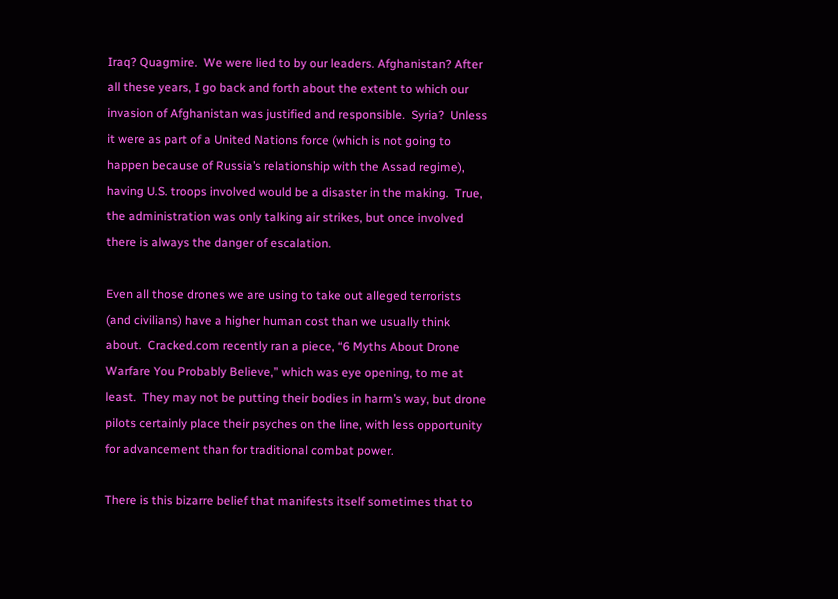Iraq? Quagmire.  We were lied to by our leaders. Afghanistan? After all these years, I go back and forth about the extent to which our invasion of Afghanistan was justified and responsible.  Syria?  Unless it were as part of a United Nations force (which is not going to happen because of Russia’s relationship with the Assad regime), having U.S. troops involved would be a disaster in the making.  True, the administration was only talking air strikes, but once involved there is always the danger of escalation.

Even all those drones we are using to take out alleged terrorists (and civilians) have a higher human cost than we usually think about.  Cracked.com recently ran a piece, “6 Myths About Drone Warfare You Probably Believe,” which was eye opening, to me at least.  They may not be putting their bodies in harm’s way, but drone pilots certainly place their psyches on the line, with less opportunity for advancement than for traditional combat power.

There is this bizarre belief that manifests itself sometimes that to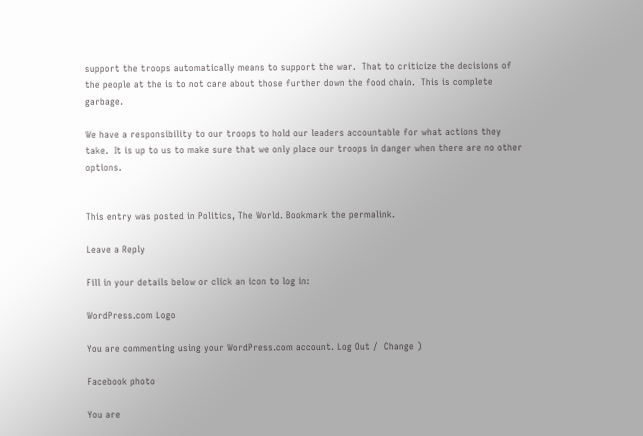support the troops automatically means to support the war.  That to criticize the decisions of the people at the is to not care about those further down the food chain.  This is complete garbage.

We have a responsibility to our troops to hold our leaders accountable for what actions they take.  It is up to us to make sure that we only place our troops in danger when there are no other options.


This entry was posted in Politics, The World. Bookmark the permalink.

Leave a Reply

Fill in your details below or click an icon to log in:

WordPress.com Logo

You are commenting using your WordPress.com account. Log Out /  Change )

Facebook photo

You are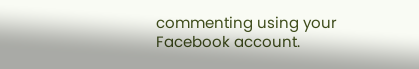commenting using your Facebook account.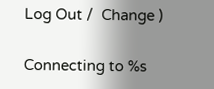Log Out /  Change )

Connecting to %s